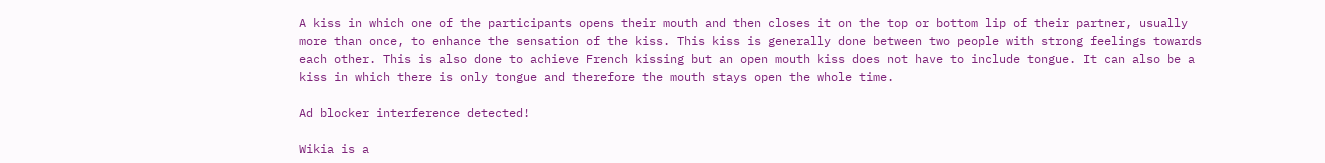A kiss in which one of the participants opens their mouth and then closes it on the top or bottom lip of their partner, usually more than once, to enhance the sensation of the kiss. This kiss is generally done between two people with strong feelings towards each other. This is also done to achieve French kissing but an open mouth kiss does not have to include tongue. It can also be a kiss in which there is only tongue and therefore the mouth stays open the whole time.

Ad blocker interference detected!

Wikia is a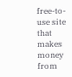free-to-use site that makes money from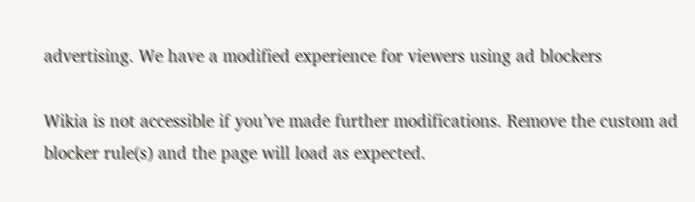advertising. We have a modified experience for viewers using ad blockers

Wikia is not accessible if you’ve made further modifications. Remove the custom ad blocker rule(s) and the page will load as expected.